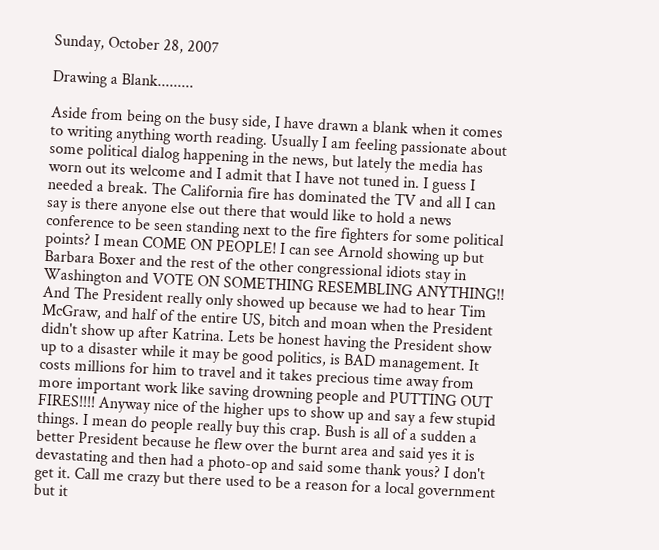Sunday, October 28, 2007

Drawing a Blank.........

Aside from being on the busy side, I have drawn a blank when it comes to writing anything worth reading. Usually I am feeling passionate about some political dialog happening in the news, but lately the media has worn out its welcome and I admit that I have not tuned in. I guess I needed a break. The California fire has dominated the TV and all I can say is there anyone else out there that would like to hold a news conference to be seen standing next to the fire fighters for some political points? I mean COME ON PEOPLE! I can see Arnold showing up but Barbara Boxer and the rest of the other congressional idiots stay in Washington and VOTE ON SOMETHING RESEMBLING ANYTHING!! And The President really only showed up because we had to hear Tim McGraw, and half of the entire US, bitch and moan when the President didn't show up after Katrina. Lets be honest having the President show up to a disaster while it may be good politics, is BAD management. It costs millions for him to travel and it takes precious time away from more important work like saving drowning people and PUTTING OUT FIRES!!!! Anyway nice of the higher ups to show up and say a few stupid things. I mean do people really buy this crap. Bush is all of a sudden a better President because he flew over the burnt area and said yes it is devastating and then had a photo-op and said some thank yous? I don't get it. Call me crazy but there used to be a reason for a local government but it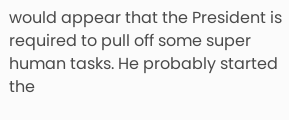would appear that the President is required to pull off some super human tasks. He probably started the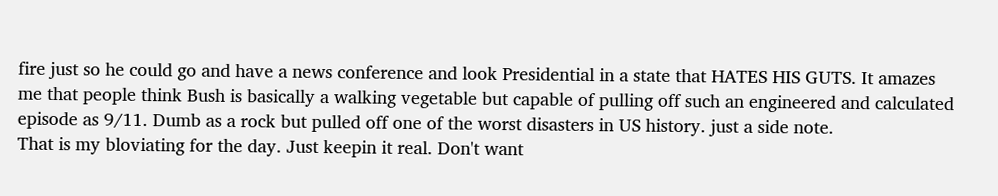fire just so he could go and have a news conference and look Presidential in a state that HATES HIS GUTS. It amazes me that people think Bush is basically a walking vegetable but capable of pulling off such an engineered and calculated episode as 9/11. Dumb as a rock but pulled off one of the worst disasters in US history. just a side note.
That is my bloviating for the day. Just keepin it real. Don't want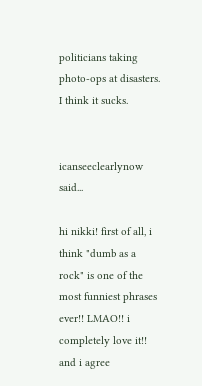politicians taking photo-ops at disasters. I think it sucks.


icanseeclearlynow said...

hi nikki! first of all, i think "dumb as a rock" is one of the most funniest phrases ever!! LMAO!! i completely love it!! and i agree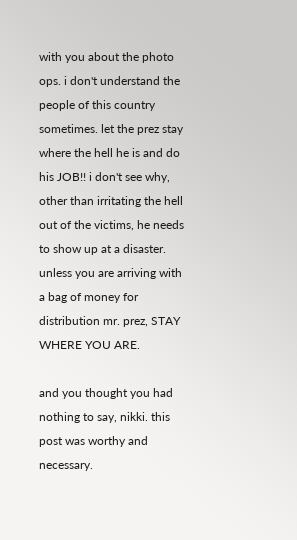with you about the photo ops. i don't understand the people of this country sometimes. let the prez stay where the hell he is and do his JOB!! i don't see why, other than irritating the hell out of the victims, he needs to show up at a disaster. unless you are arriving with a bag of money for distribution mr. prez, STAY WHERE YOU ARE.

and you thought you had nothing to say, nikki. this post was worthy and necessary.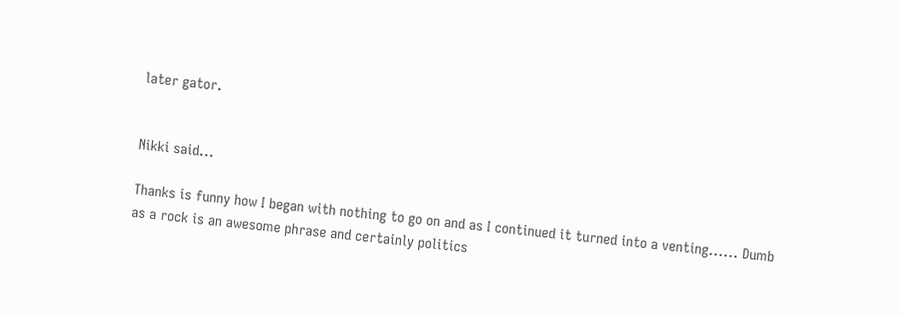later gator.


Nikki said...

Thanks is funny how I began with nothing to go on and as I continued it turned into a venting...... Dumb as a rock is an awesome phrase and certainly politics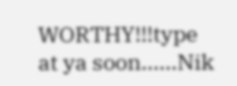WORTHY!!!type at ya soon......Nik